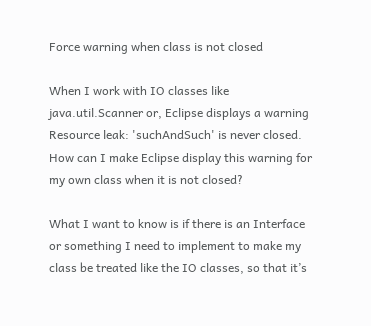Force warning when class is not closed

When I work with IO classes like java.util.Scanner or, Eclipse displays a warning Resource leak: 'suchAndSuch' is never closed. How can I make Eclipse display this warning for my own class when it is not closed?

What I want to know is if there is an Interface or something I need to implement to make my class be treated like the IO classes, so that it’s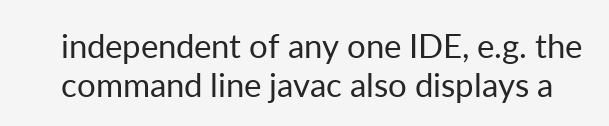independent of any one IDE, e.g. the command line javac also displays a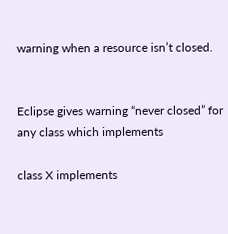warning when a resource isn’t closed.


Eclipse gives warning “never closed” for any class which implements

class X implements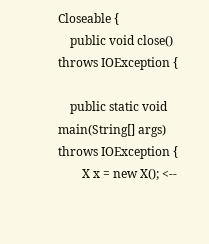Closeable {
    public void close() throws IOException {

    public static void main(String[] args) throws IOException {
        X x = new X(); <--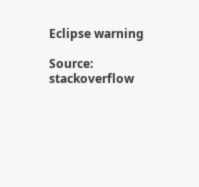Eclipse warning

Source: stackoverflow